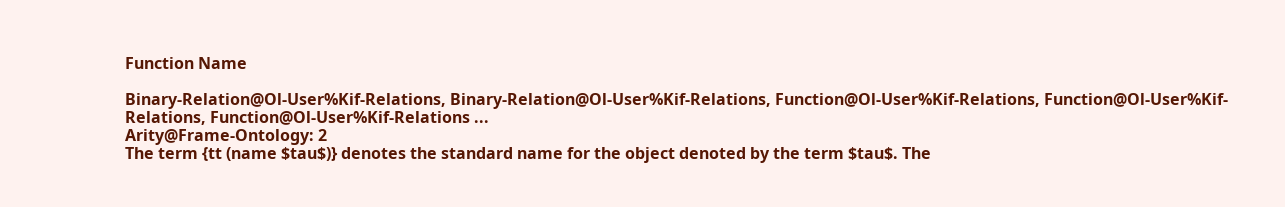Function Name

Binary-Relation@Ol-User%Kif-Relations, Binary-Relation@Ol-User%Kif-Relations, Function@Ol-User%Kif-Relations, Function@Ol-User%Kif-Relations, Function@Ol-User%Kif-Relations ...
Arity@Frame-Ontology: 2
The term {tt (name $tau$)} denotes the standard name for the object denoted by the term $tau$. The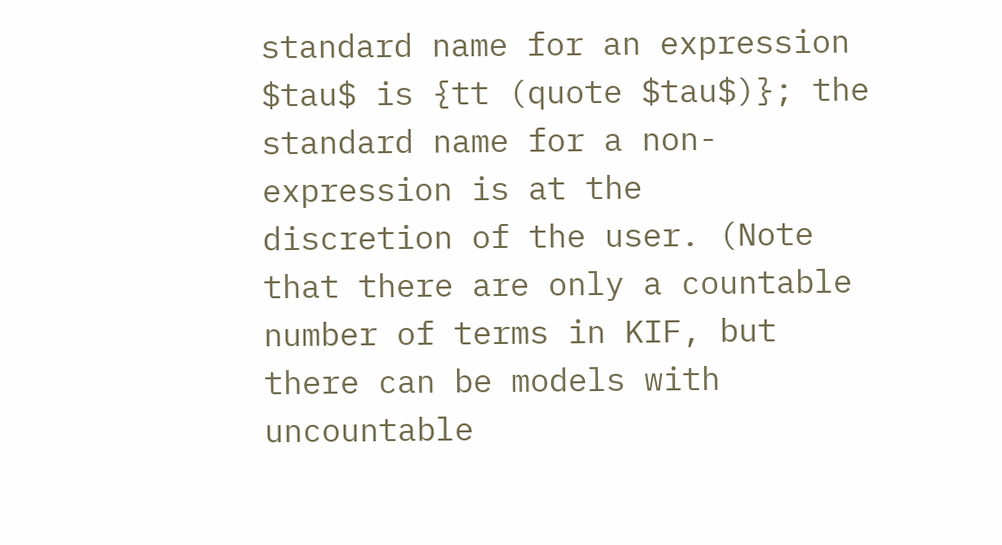standard name for an expression $tau$ is {tt (quote $tau$)}; the standard name for a non-expression is at the
discretion of the user. (Note that there are only a countable number of terms in KIF, but there can be models with uncountable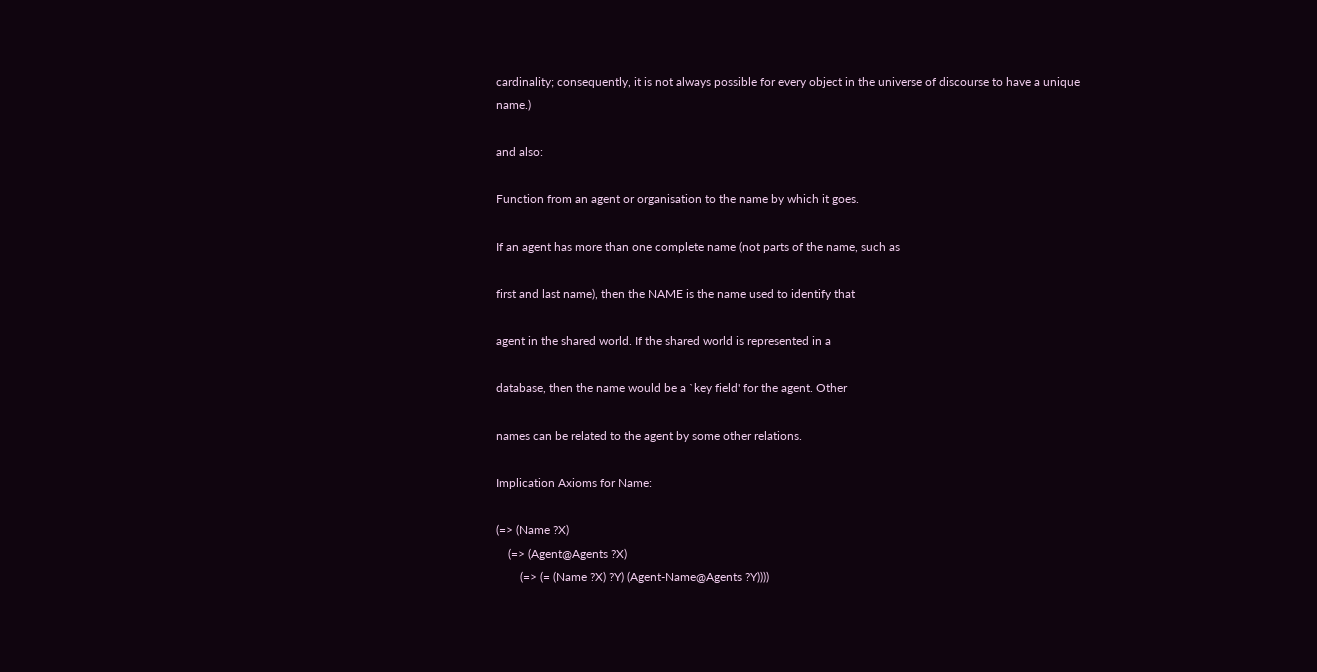cardinality; consequently, it is not always possible for every object in the universe of discourse to have a unique name.)

and also:

Function from an agent or organisation to the name by which it goes.

If an agent has more than one complete name (not parts of the name, such as

first and last name), then the NAME is the name used to identify that

agent in the shared world. If the shared world is represented in a

database, then the name would be a `key field' for the agent. Other

names can be related to the agent by some other relations.

Implication Axioms for Name:

(=> (Name ?X)
    (=> (Agent@Agents ?X)
        (=> (= (Name ?X) ?Y) (Agent-Name@Agents ?Y))))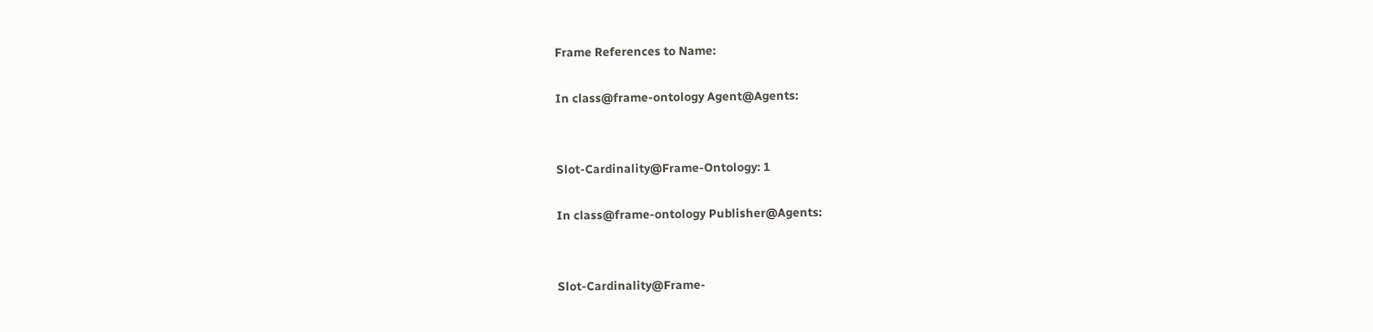Frame References to Name:

In class@frame-ontology Agent@Agents:


Slot-Cardinality@Frame-Ontology: 1

In class@frame-ontology Publisher@Agents:


Slot-Cardinality@Frame-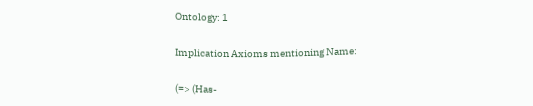Ontology: 1

Implication Axioms mentioning Name:

(=> (Has-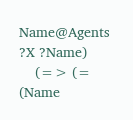Name@Agents ?X ?Name)
    (=> (= (Name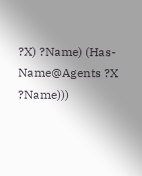?X) ?Name) (Has-Name@Agents ?X ?Name)))